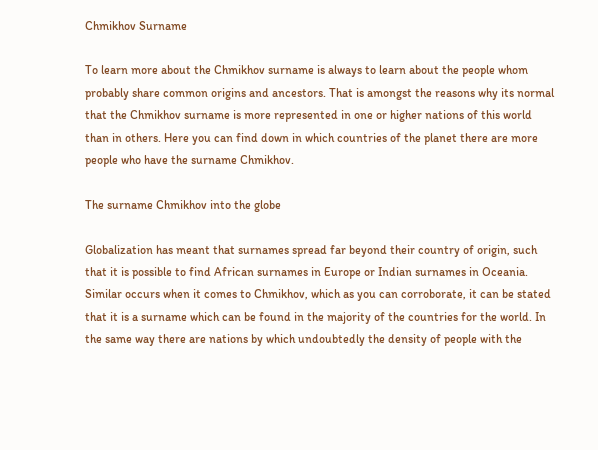Chmikhov Surname

To learn more about the Chmikhov surname is always to learn about the people whom probably share common origins and ancestors. That is amongst the reasons why its normal that the Chmikhov surname is more represented in one or higher nations of this world than in others. Here you can find down in which countries of the planet there are more people who have the surname Chmikhov.

The surname Chmikhov into the globe

Globalization has meant that surnames spread far beyond their country of origin, such that it is possible to find African surnames in Europe or Indian surnames in Oceania. Similar occurs when it comes to Chmikhov, which as you can corroborate, it can be stated that it is a surname which can be found in the majority of the countries for the world. In the same way there are nations by which undoubtedly the density of people with the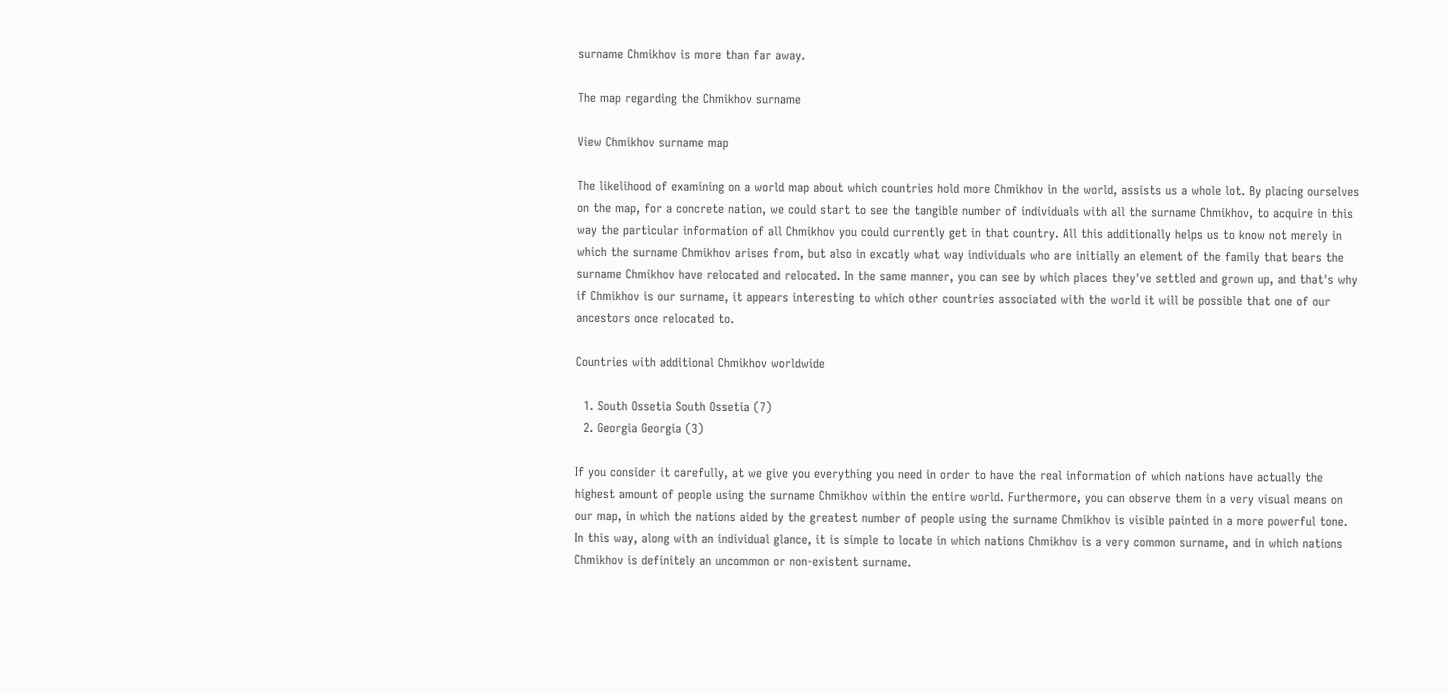surname Chmikhov is more than far away.

The map regarding the Chmikhov surname

View Chmikhov surname map

The likelihood of examining on a world map about which countries hold more Chmikhov in the world, assists us a whole lot. By placing ourselves on the map, for a concrete nation, we could start to see the tangible number of individuals with all the surname Chmikhov, to acquire in this way the particular information of all Chmikhov you could currently get in that country. All this additionally helps us to know not merely in which the surname Chmikhov arises from, but also in excatly what way individuals who are initially an element of the family that bears the surname Chmikhov have relocated and relocated. In the same manner, you can see by which places they've settled and grown up, and that's why if Chmikhov is our surname, it appears interesting to which other countries associated with the world it will be possible that one of our ancestors once relocated to.

Countries with additional Chmikhov worldwide

  1. South Ossetia South Ossetia (7)
  2. Georgia Georgia (3)

If you consider it carefully, at we give you everything you need in order to have the real information of which nations have actually the highest amount of people using the surname Chmikhov within the entire world. Furthermore, you can observe them in a very visual means on our map, in which the nations aided by the greatest number of people using the surname Chmikhov is visible painted in a more powerful tone. In this way, along with an individual glance, it is simple to locate in which nations Chmikhov is a very common surname, and in which nations Chmikhov is definitely an uncommon or non-existent surname.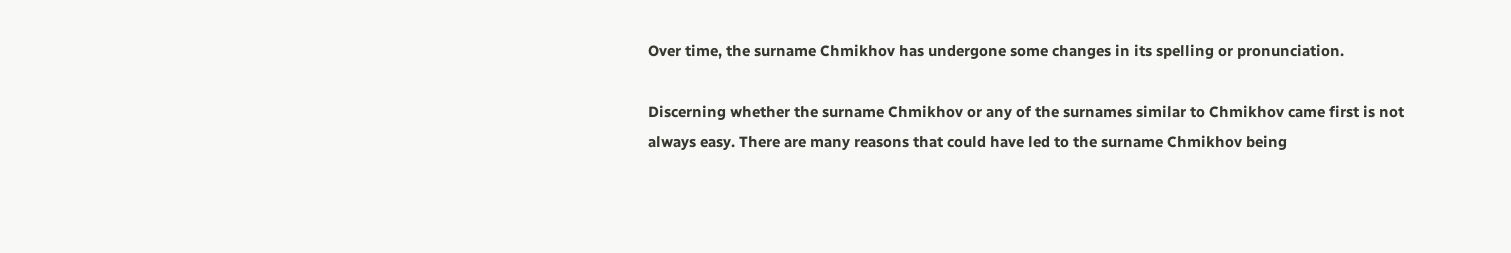Over time, the surname Chmikhov has undergone some changes in its spelling or pronunciation.

Discerning whether the surname Chmikhov or any of the surnames similar to Chmikhov came first is not always easy. There are many reasons that could have led to the surname Chmikhov being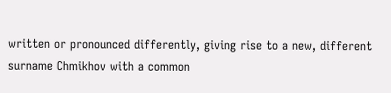written or pronounced differently, giving rise to a new, different surname Chmikhov with a common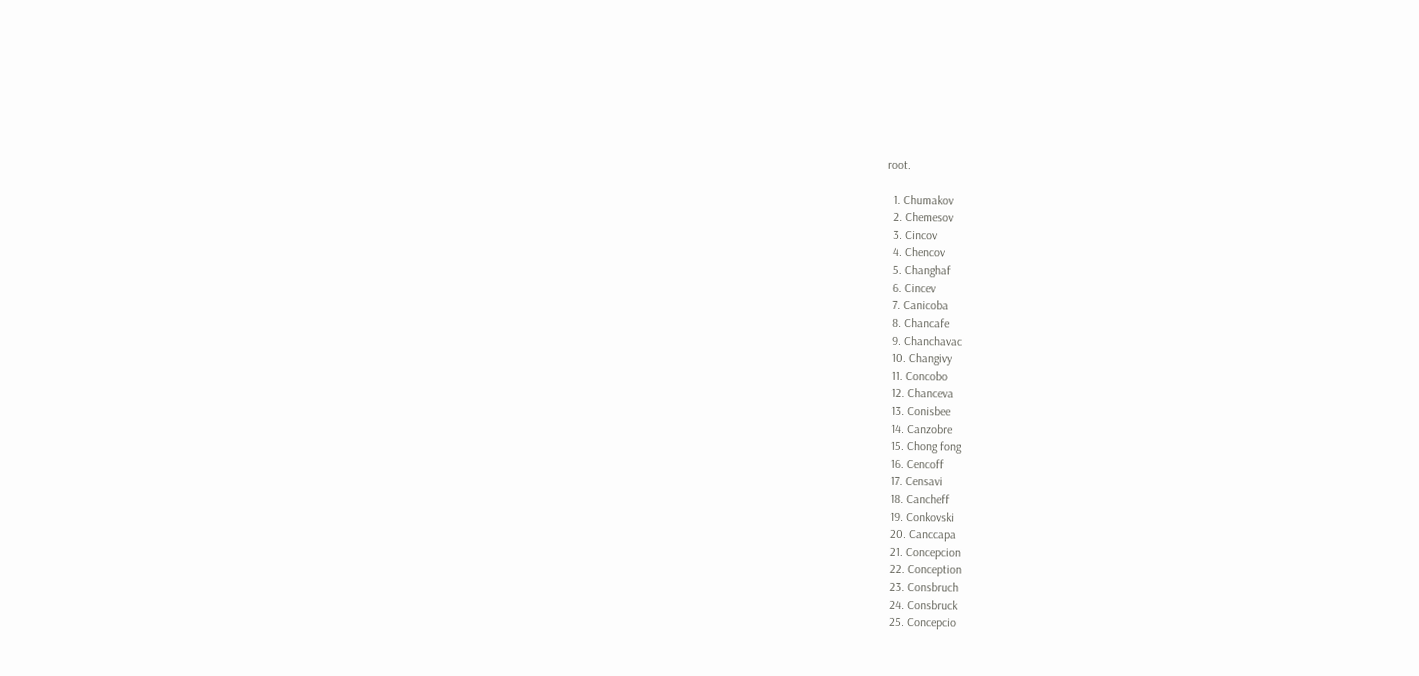root.

  1. Chumakov
  2. Chemesov
  3. Cincov
  4. Chencov
  5. Changhaf
  6. Cincev
  7. Canicoba
  8. Chancafe
  9. Chanchavac
  10. Changivy
  11. Concobo
  12. Chanceva
  13. Conisbee
  14. Canzobre
  15. Chong fong
  16. Cencoff
  17. Censavi
  18. Cancheff
  19. Conkovski
  20. Canccapa
  21. Concepcion
  22. Conception
  23. Consbruch
  24. Consbruck
  25. Concepcio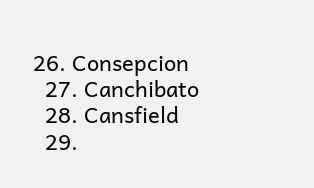26. Consepcion
  27. Canchibato
  28. Cansfield
  29.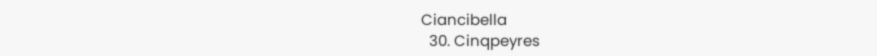Ciancibella
  30. Cinqpeyres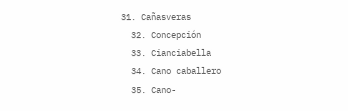31. Cañasveras
  32. Concepción
  33. Cianciabella
  34. Cano caballero
  35. Cano-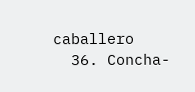caballero
  36. Concha-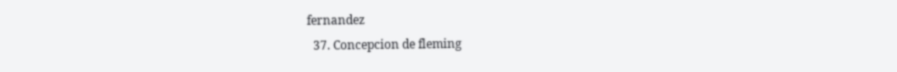fernandez
  37. Concepcion de fleming